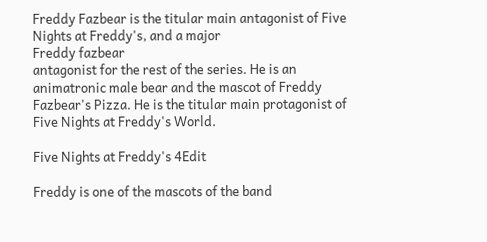Freddy Fazbear is the titular main antagonist of Five Nights at Freddy's, and a major
Freddy fazbear
antagonist for the rest of the series. He is an animatronic male bear and the mascot of Freddy Fazbear's Pizza. He is the titular main protagonist of Five Nights at Freddy's World.

Five Nights at Freddy's 4Edit

Freddy is one of the mascots of the band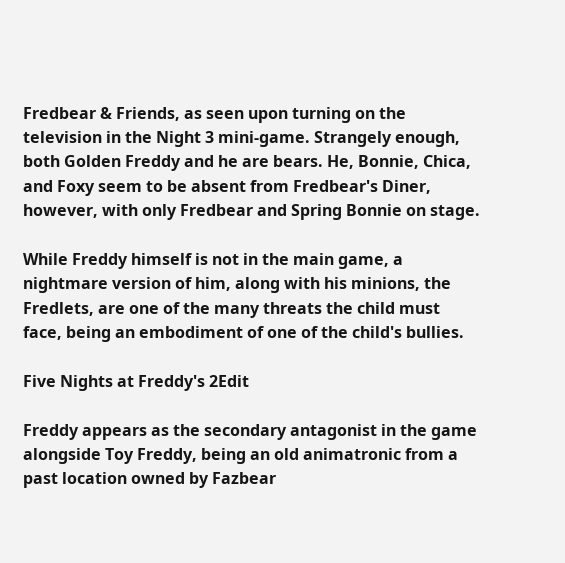Fredbear & Friends, as seen upon turning on the television in the Night 3 mini-game. Strangely enough, both Golden Freddy and he are bears. He, Bonnie, Chica, and Foxy seem to be absent from Fredbear's Diner, however, with only Fredbear and Spring Bonnie on stage.

While Freddy himself is not in the main game, a nightmare version of him, along with his minions, the Fredlets, are one of the many threats the child must face, being an embodiment of one of the child's bullies.

Five Nights at Freddy's 2Edit

Freddy appears as the secondary antagonist in the game alongside Toy Freddy, being an old animatronic from a past location owned by Fazbear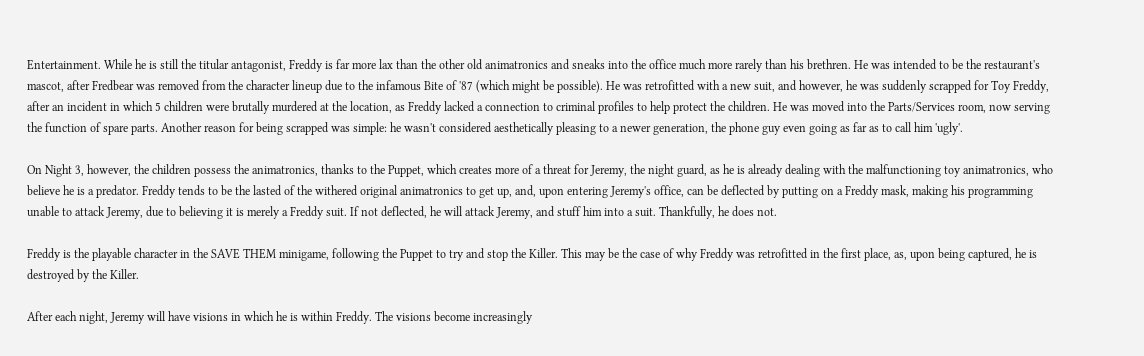Entertainment. While he is still the titular antagonist, Freddy is far more lax than the other old animatronics and sneaks into the office much more rarely than his brethren. He was intended to be the restaurant's mascot, after Fredbear was removed from the character lineup due to the infamous Bite of '87 (which might be possible). He was retrofitted with a new suit, and however, he was suddenly scrapped for Toy Freddy, after an incident in which 5 children were brutally murdered at the location, as Freddy lacked a connection to criminal profiles to help protect the children. He was moved into the Parts/Services room, now serving the function of spare parts. Another reason for being scrapped was simple: he wasn't considered aesthetically pleasing to a newer generation, the phone guy even going as far as to call him 'ugly'.

On Night 3, however, the children possess the animatronics, thanks to the Puppet, which creates more of a threat for Jeremy, the night guard, as he is already dealing with the malfunctioning toy animatronics, who believe he is a predator. Freddy tends to be the lasted of the withered original animatronics to get up, and, upon entering Jeremy's office, can be deflected by putting on a Freddy mask, making his programming unable to attack Jeremy, due to believing it is merely a Freddy suit. If not deflected, he will attack Jeremy, and stuff him into a suit. Thankfully, he does not.

Freddy is the playable character in the SAVE THEM minigame, following the Puppet to try and stop the Killer. This may be the case of why Freddy was retrofitted in the first place, as, upon being captured, he is destroyed by the Killer.

After each night, Jeremy will have visions in which he is within Freddy. The visions become increasingly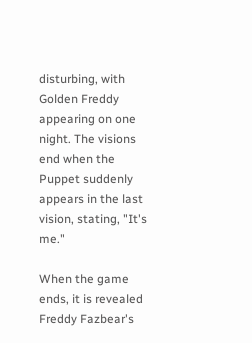disturbing, with Golden Freddy appearing on one night. The visions end when the Puppet suddenly appears in the last vision, stating, "It's me."

When the game ends, it is revealed Freddy Fazbear's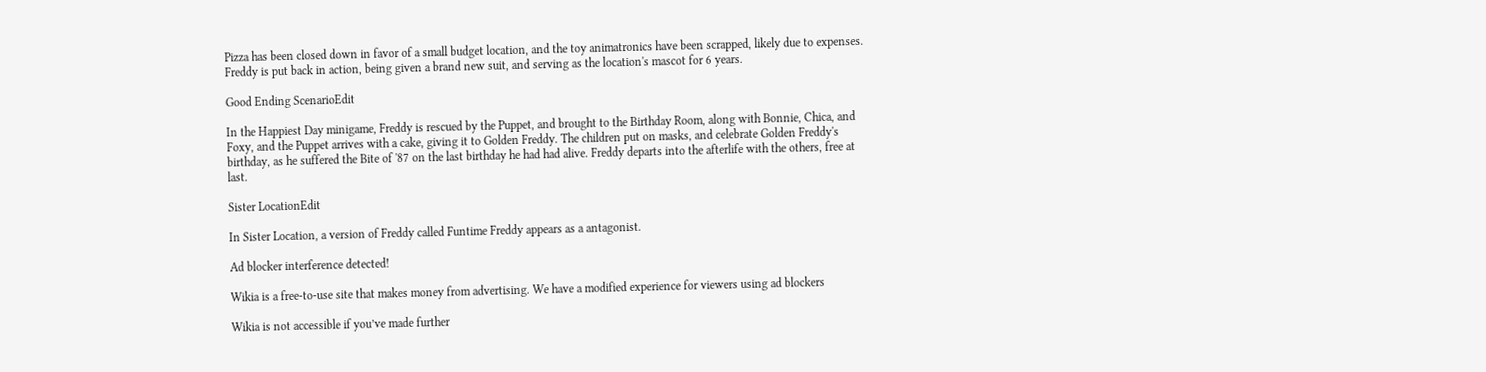Pizza has been closed down in favor of a small budget location, and the toy animatronics have been scrapped, likely due to expenses. Freddy is put back in action, being given a brand new suit, and serving as the location's mascot for 6 years.

Good Ending ScenarioEdit

In the Happiest Day minigame, Freddy is rescued by the Puppet, and brought to the Birthday Room, along with Bonnie, Chica, and Foxy, and the Puppet arrives with a cake, giving it to Golden Freddy. The children put on masks, and celebrate Golden Freddy's birthday, as he suffered the Bite of '87 on the last birthday he had had alive. Freddy departs into the afterlife with the others, free at last.

Sister LocationEdit

In Sister Location, a version of Freddy called Funtime Freddy appears as a antagonist.

Ad blocker interference detected!

Wikia is a free-to-use site that makes money from advertising. We have a modified experience for viewers using ad blockers

Wikia is not accessible if you’ve made further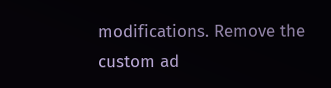modifications. Remove the custom ad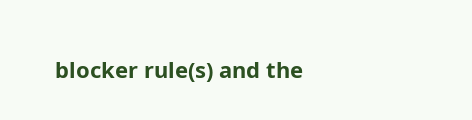blocker rule(s) and the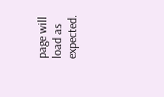page will load as expected.